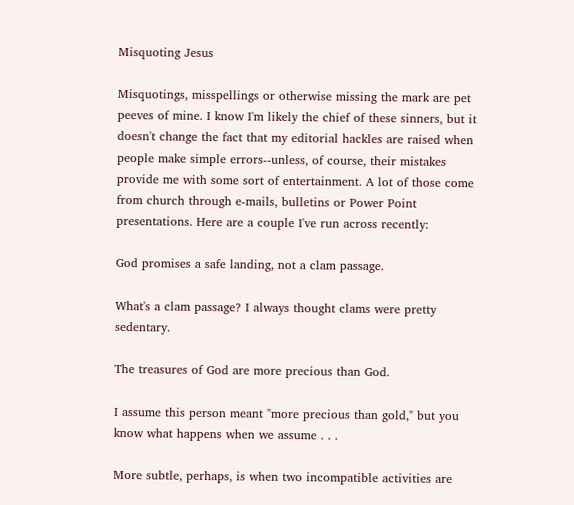Misquoting Jesus

Misquotings, misspellings or otherwise missing the mark are pet peeves of mine. I know I'm likely the chief of these sinners, but it doesn't change the fact that my editorial hackles are raised when people make simple errors--unless, of course, their mistakes provide me with some sort of entertainment. A lot of those come from church through e-mails, bulletins or Power Point presentations. Here are a couple I've run across recently:

God promises a safe landing, not a clam passage.

What's a clam passage? I always thought clams were pretty sedentary.

The treasures of God are more precious than God.

I assume this person meant "more precious than gold," but you know what happens when we assume . . .

More subtle, perhaps, is when two incompatible activities are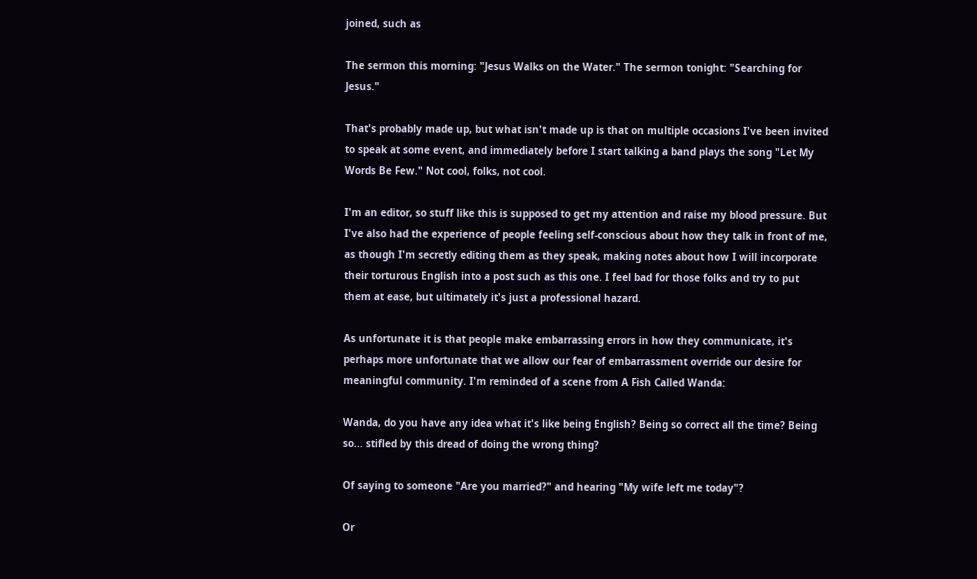joined, such as

The sermon this morning: "Jesus Walks on the Water." The sermon tonight: "Searching for Jesus."

That's probably made up, but what isn't made up is that on multiple occasions I've been invited to speak at some event, and immediately before I start talking a band plays the song "Let My Words Be Few." Not cool, folks, not cool.

I'm an editor, so stuff like this is supposed to get my attention and raise my blood pressure. But I've also had the experience of people feeling self-conscious about how they talk in front of me, as though I'm secretly editing them as they speak, making notes about how I will incorporate their torturous English into a post such as this one. I feel bad for those folks and try to put them at ease, but ultimately it's just a professional hazard.

As unfortunate it is that people make embarrassing errors in how they communicate, it's perhaps more unfortunate that we allow our fear of embarrassment override our desire for meaningful community. I'm reminded of a scene from A Fish Called Wanda:

Wanda, do you have any idea what it's like being English? Being so correct all the time? Being so... stifled by this dread of doing the wrong thing?

Of saying to someone "Are you married?" and hearing "My wife left me today"?

Or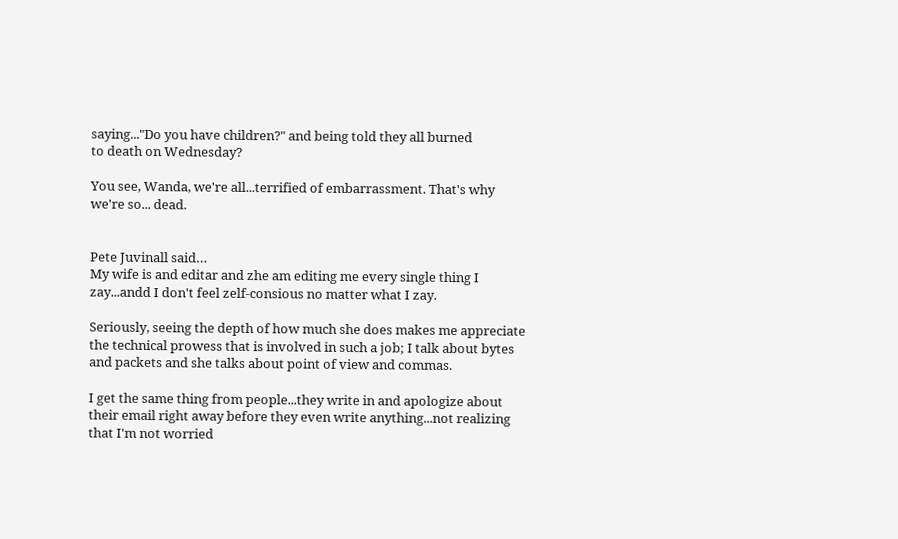saying..."Do you have children?" and being told they all burned
to death on Wednesday?

You see, Wanda, we're all...terrified of embarrassment. That's why we're so... dead.


Pete Juvinall said…
My wife is and editar and zhe am editing me every single thing I zay...andd I don't feel zelf-consious no matter what I zay.

Seriously, seeing the depth of how much she does makes me appreciate the technical prowess that is involved in such a job; I talk about bytes and packets and she talks about point of view and commas.

I get the same thing from people...they write in and apologize about their email right away before they even write anything...not realizing that I'm not worried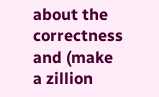about the correctness and (make a zillion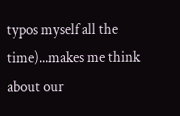typos myself all the time)...makes me think about our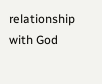relationship with God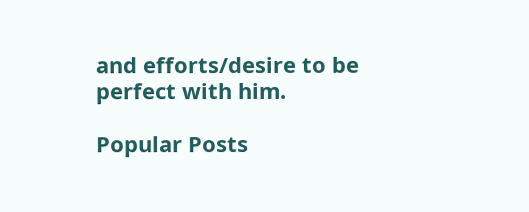and efforts/desire to be perfect with him.

Popular Posts